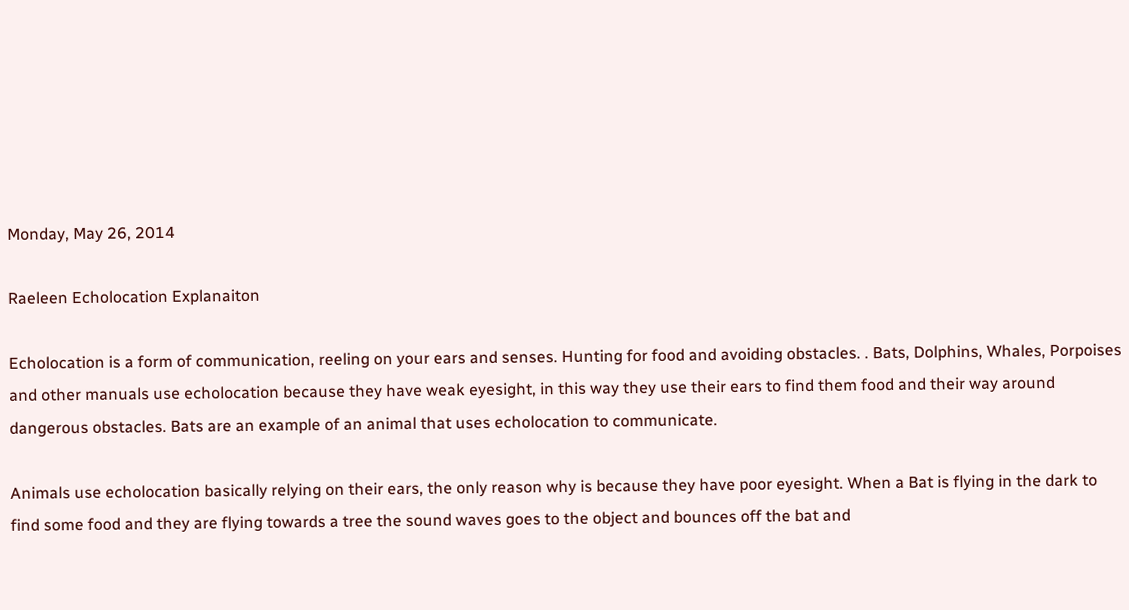Monday, May 26, 2014

Raeleen Echolocation Explanaiton

Echolocation is a form of communication, reeling on your ears and senses. Hunting for food and avoiding obstacles. . Bats, Dolphins, Whales, Porpoises and other manuals use echolocation because they have weak eyesight, in this way they use their ears to find them food and their way around dangerous obstacles. Bats are an example of an animal that uses echolocation to communicate.

Animals use echolocation basically relying on their ears, the only reason why is because they have poor eyesight. When a Bat is flying in the dark to find some food and they are flying towards a tree the sound waves goes to the object and bounces off the bat and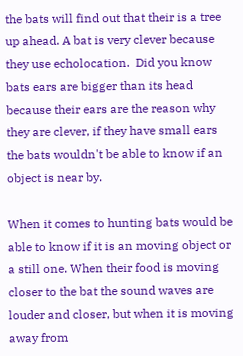the bats will find out that their is a tree up ahead. A bat is very clever because they use echolocation.  Did you know bats ears are bigger than its head because their ears are the reason why they are clever, if they have small ears the bats wouldn't be able to know if an object is near by.

When it comes to hunting bats would be able to know if it is an moving object or a still one. When their food is moving closer to the bat the sound waves are louder and closer, but when it is moving away from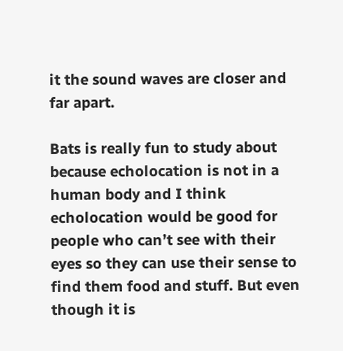it the sound waves are closer and far apart.

Bats is really fun to study about because echolocation is not in a human body and I think echolocation would be good for people who can’t see with their eyes so they can use their sense to find them food and stuff. But even though it is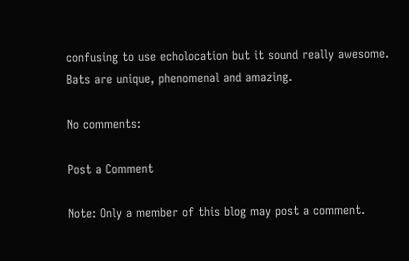confusing to use echolocation but it sound really awesome. Bats are unique, phenomenal and amazing.

No comments:

Post a Comment

Note: Only a member of this blog may post a comment.